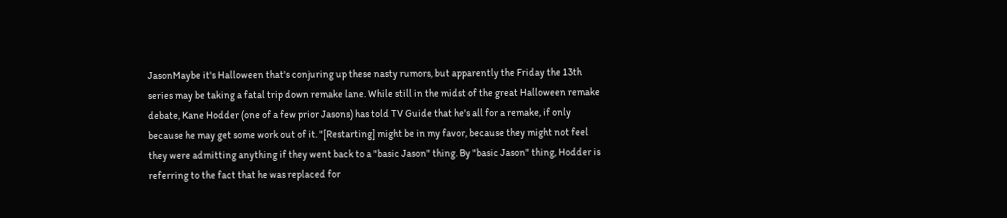JasonMaybe it's Halloween that's conjuring up these nasty rumors, but apparently the Friday the 13th series may be taking a fatal trip down remake lane. While still in the midst of the great Halloween remake debate, Kane Hodder (one of a few prior Jasons) has told TV Guide that he's all for a remake, if only because he may get some work out of it. "[Restarting] might be in my favor, because they might not feel they were admitting anything if they went back to a "basic Jason" thing. By "basic Jason" thing, Hodder is referring to the fact that he was replaced for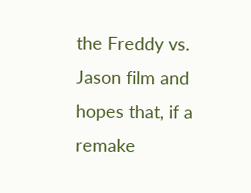the Freddy vs. Jason film and hopes that, if a remake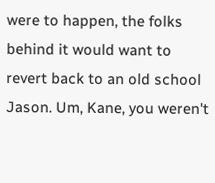were to happen, the folks behind it would want to revert back to an old school Jason. Um, Kane, you weren't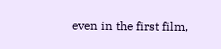even in the first film,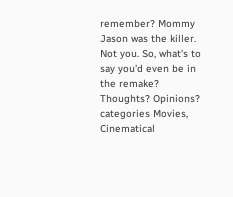remember? Mommy Jason was the killer. Not you. So, what's to say you'd even be in the remake? Thoughts? Opinions?
categories Movies, Cinematical